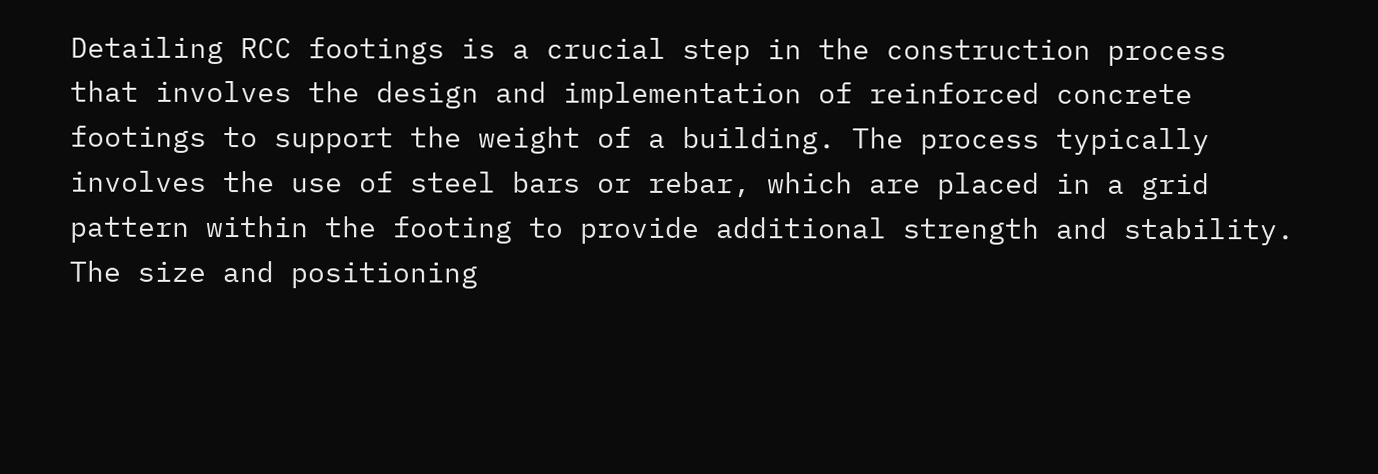Detailing RCC footings is a crucial step in the construction process that involves the design and implementation of reinforced concrete footings to support the weight of a building. The process typically involves the use of steel bars or rebar, which are placed in a grid pattern within the footing to provide additional strength and stability. The size and positioning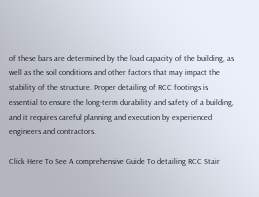of these bars are determined by the load capacity of the building, as well as the soil conditions and other factors that may impact the stability of the structure. Proper detailing of RCC footings is essential to ensure the long-term durability and safety of a building, and it requires careful planning and execution by experienced engineers and contractors.

Click Here To See A comprehensive Guide To detailing RCC Stair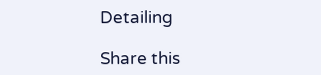Detailing

Share this